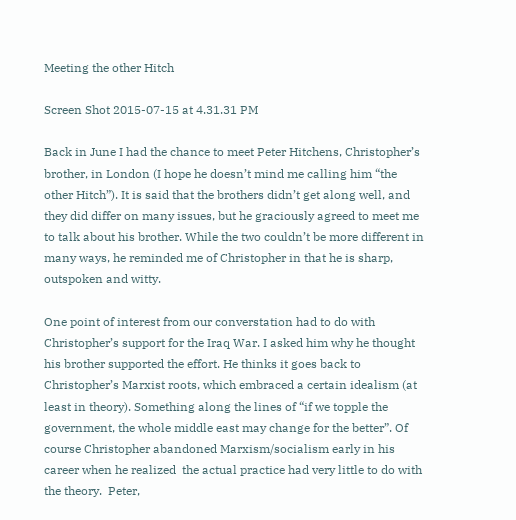Meeting the other Hitch

Screen Shot 2015-07-15 at 4.31.31 PM

Back in June I had the chance to meet Peter Hitchens, Christopher’s brother, in London (I hope he doesn’t mind me calling him “the other Hitch”). It is said that the brothers didn’t get along well, and they did differ on many issues, but he graciously agreed to meet me to talk about his brother. While the two couldn’t be more different in many ways, he reminded me of Christopher in that he is sharp, outspoken and witty.

One point of interest from our converstation had to do with Christopher’s support for the Iraq War. I asked him why he thought his brother supported the effort. He thinks it goes back to Christopher’s Marxist roots, which embraced a certain idealism (at least in theory). Something along the lines of “if we topple the government, the whole middle east may change for the better”. Of course Christopher abandoned Marxism/socialism early in his career when he realized  the actual practice had very little to do with the theory.  Peter,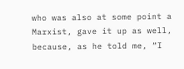who was also at some point a Marxist, gave it up as well, because, as he told me, “I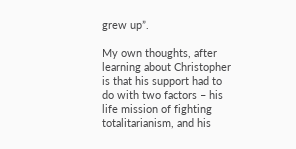grew up”.

My own thoughts, after learning about Christopher is that his support had to do with two factors – his life mission of fighting totalitarianism, and his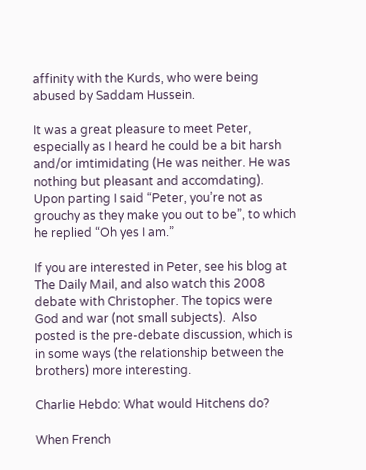affinity with the Kurds, who were being abused by Saddam Hussein.

It was a great pleasure to meet Peter, especially as I heard he could be a bit harsh and/or imtimidating (He was neither. He was nothing but pleasant and accomdating).  Upon parting I said “Peter, you’re not as grouchy as they make you out to be”, to which he replied “Oh yes I am.”

If you are interested in Peter, see his blog at The Daily Mail, and also watch this 2008 debate with Christopher. The topics were God and war (not small subjects).  Also posted is the pre-debate discussion, which is in some ways (the relationship between the brothers) more interesting.

Charlie Hebdo: What would Hitchens do?

When French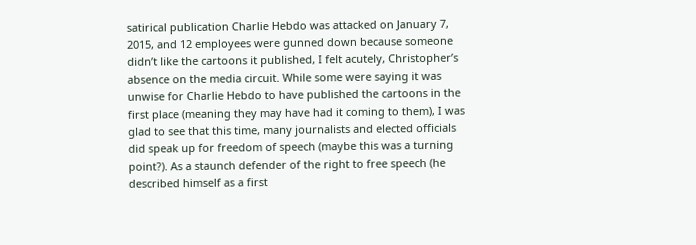satirical publication Charlie Hebdo was attacked on January 7, 2015, and 12 employees were gunned down because someone didn’t like the cartoons it published, I felt acutely, Christopher’s absence on the media circuit. While some were saying it was unwise for Charlie Hebdo to have published the cartoons in the first place (meaning they may have had it coming to them), I was glad to see that this time, many journalists and elected officials did speak up for freedom of speech (maybe this was a turning point?). As a staunch defender of the right to free speech (he described himself as a first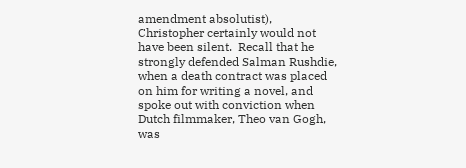amendment absolutist), Christopher certainly would not have been silent.  Recall that he strongly defended Salman Rushdie, when a death contract was placed on him for writing a novel, and spoke out with conviction when Dutch filmmaker, Theo van Gogh, was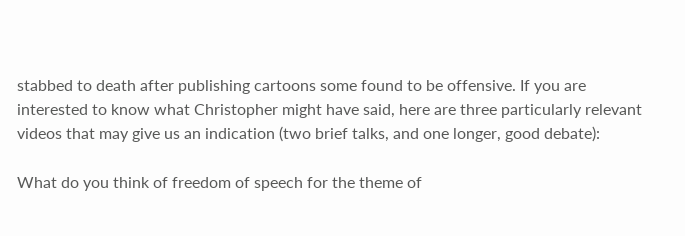stabbed to death after publishing cartoons some found to be offensive. If you are interested to know what Christopher might have said, here are three particularly relevant videos that may give us an indication (two brief talks, and one longer, good debate):

What do you think of freedom of speech for the theme of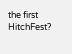the first HitchFest?